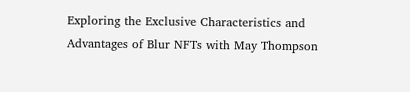Exploring the Exclusive Characteristics and Advantages of Blur NFTs with May Thompson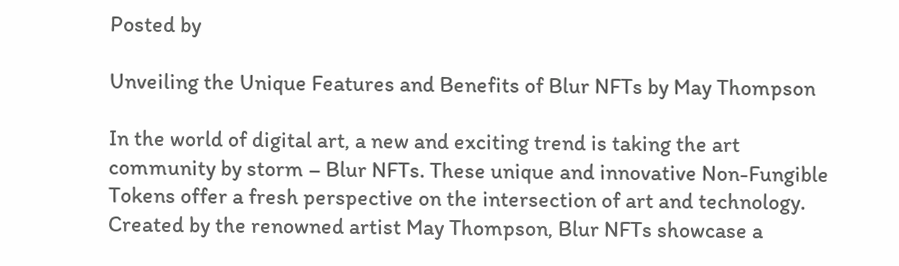Posted by

Unveiling the Unique Features and Benefits of Blur NFTs by May Thompson

In the world of digital art, a new and exciting trend is taking the art community by storm – Blur NFTs. These unique and innovative Non-Fungible Tokens offer a fresh perspective on the intersection of art and technology. Created by the renowned artist May Thompson, Blur NFTs showcase a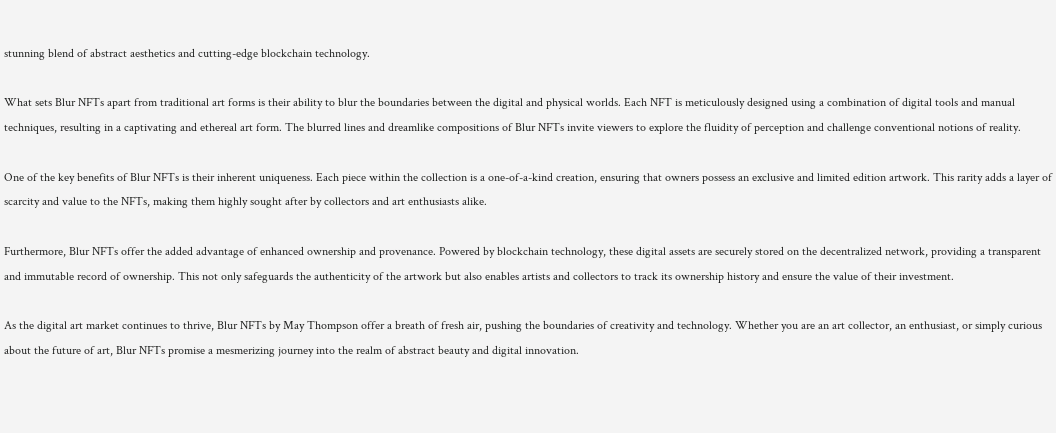stunning blend of abstract aesthetics and cutting-edge blockchain technology.

What sets Blur NFTs apart from traditional art forms is their ability to blur the boundaries between the digital and physical worlds. Each NFT is meticulously designed using a combination of digital tools and manual techniques, resulting in a captivating and ethereal art form. The blurred lines and dreamlike compositions of Blur NFTs invite viewers to explore the fluidity of perception and challenge conventional notions of reality.

One of the key benefits of Blur NFTs is their inherent uniqueness. Each piece within the collection is a one-of-a-kind creation, ensuring that owners possess an exclusive and limited edition artwork. This rarity adds a layer of scarcity and value to the NFTs, making them highly sought after by collectors and art enthusiasts alike.

Furthermore, Blur NFTs offer the added advantage of enhanced ownership and provenance. Powered by blockchain technology, these digital assets are securely stored on the decentralized network, providing a transparent and immutable record of ownership. This not only safeguards the authenticity of the artwork but also enables artists and collectors to track its ownership history and ensure the value of their investment.

As the digital art market continues to thrive, Blur NFTs by May Thompson offer a breath of fresh air, pushing the boundaries of creativity and technology. Whether you are an art collector, an enthusiast, or simply curious about the future of art, Blur NFTs promise a mesmerizing journey into the realm of abstract beauty and digital innovation.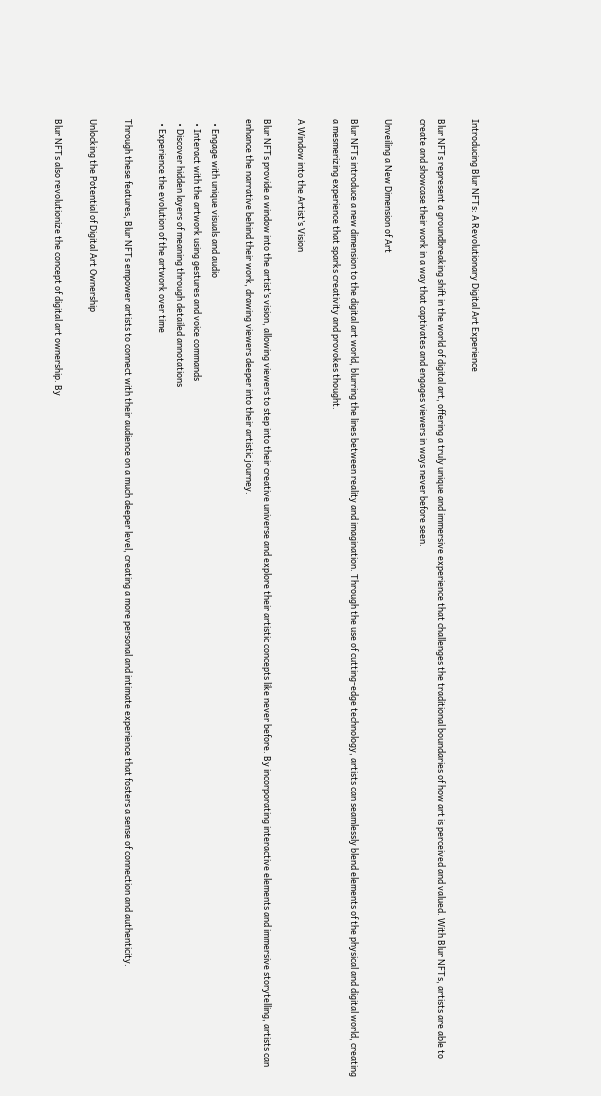Introducing Blur NFTs: A Revolutionary Digital Art Experience

Blur NFTs represent a groundbreaking shift in the world of digital art, offering a truly unique and immersive experience that challenges the traditional boundaries of how art is perceived and valued. With Blur NFTs, artists are able to create and showcase their work in a way that captivates and engages viewers in ways never before seen.

Unveiling a New Dimension of Art

Blur NFTs introduce a new dimension to the digital art world, blurring the lines between reality and imagination. Through the use of cutting-edge technology, artists can seamlessly blend elements of the physical and digital world, creating a mesmerizing experience that sparks creativity and provokes thought.

A Window into the Artist’s Vision

Blur NFTs provide a window into the artist’s vision, allowing viewers to step into their creative universe and explore their artistic concepts like never before. By incorporating interactive elements and immersive storytelling, artists can enhance the narrative behind their work, drawing viewers deeper into their artistic journey.

  • Engage with unique visuals and audio
  • Interact with the artwork using gestures and voice commands
  • Discover hidden layers of meaning through detailed annotations
  • Experience the evolution of the artwork over time

Through these features, Blur NFTs empower artists to connect with their audience on a much deeper level, creating a more personal and intimate experience that fosters a sense of connection and authenticity.

Unlocking the Potential of Digital Art Ownership

Blur NFTs also revolutionize the concept of digital art ownership. By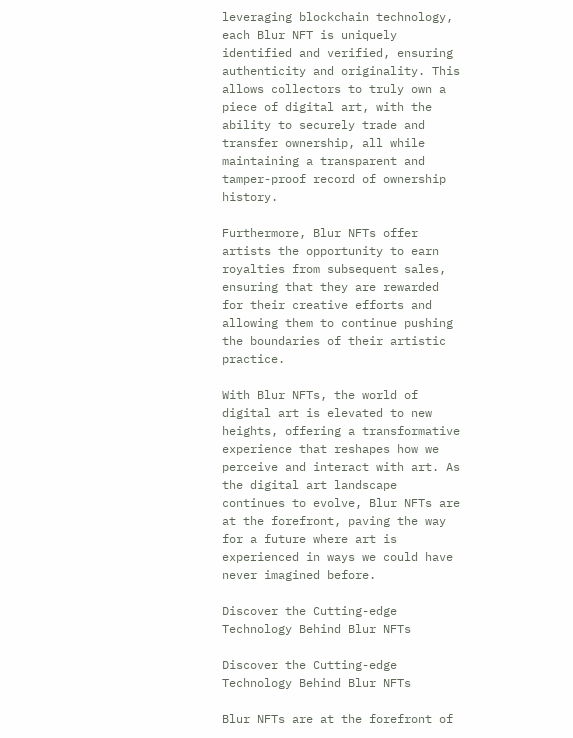leveraging blockchain technology, each Blur NFT is uniquely identified and verified, ensuring authenticity and originality. This allows collectors to truly own a piece of digital art, with the ability to securely trade and transfer ownership, all while maintaining a transparent and tamper-proof record of ownership history.

Furthermore, Blur NFTs offer artists the opportunity to earn royalties from subsequent sales, ensuring that they are rewarded for their creative efforts and allowing them to continue pushing the boundaries of their artistic practice.

With Blur NFTs, the world of digital art is elevated to new heights, offering a transformative experience that reshapes how we perceive and interact with art. As the digital art landscape continues to evolve, Blur NFTs are at the forefront, paving the way for a future where art is experienced in ways we could have never imagined before.

Discover the Cutting-edge Technology Behind Blur NFTs

Discover the Cutting-edge Technology Behind Blur NFTs

Blur NFTs are at the forefront of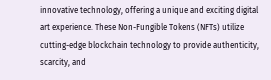innovative technology, offering a unique and exciting digital art experience. These Non-Fungible Tokens (NFTs) utilize cutting-edge blockchain technology to provide authenticity, scarcity, and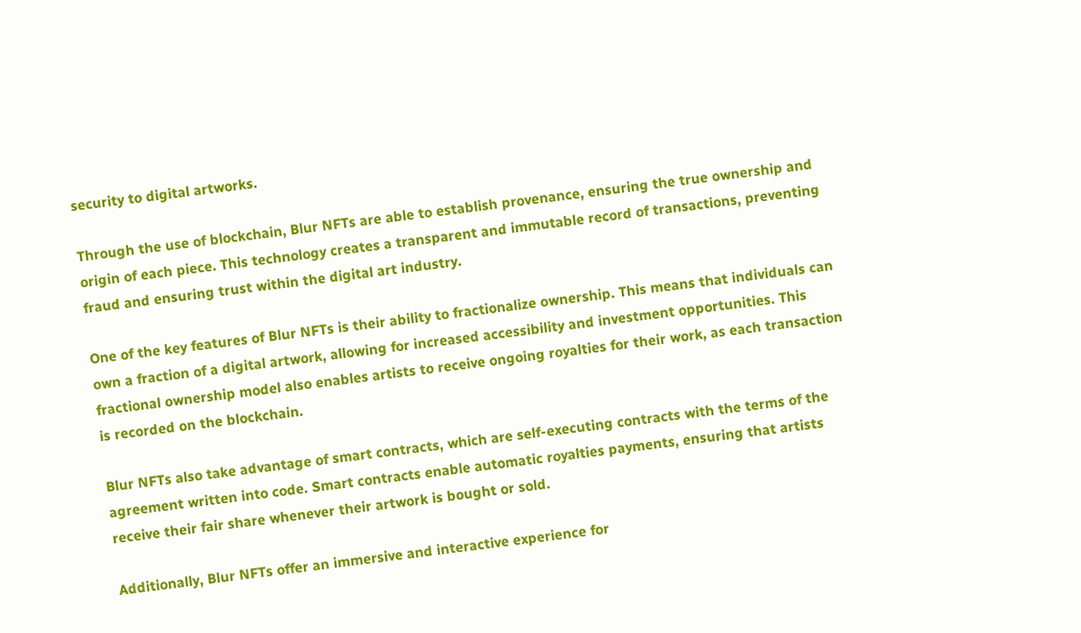security to digital artworks.

Through the use of blockchain, Blur NFTs are able to establish provenance, ensuring the true ownership and origin of each piece. This technology creates a transparent and immutable record of transactions, preventing fraud and ensuring trust within the digital art industry.

One of the key features of Blur NFTs is their ability to fractionalize ownership. This means that individuals can own a fraction of a digital artwork, allowing for increased accessibility and investment opportunities. This fractional ownership model also enables artists to receive ongoing royalties for their work, as each transaction is recorded on the blockchain.

Blur NFTs also take advantage of smart contracts, which are self-executing contracts with the terms of the agreement written into code. Smart contracts enable automatic royalties payments, ensuring that artists receive their fair share whenever their artwork is bought or sold.

Additionally, Blur NFTs offer an immersive and interactive experience for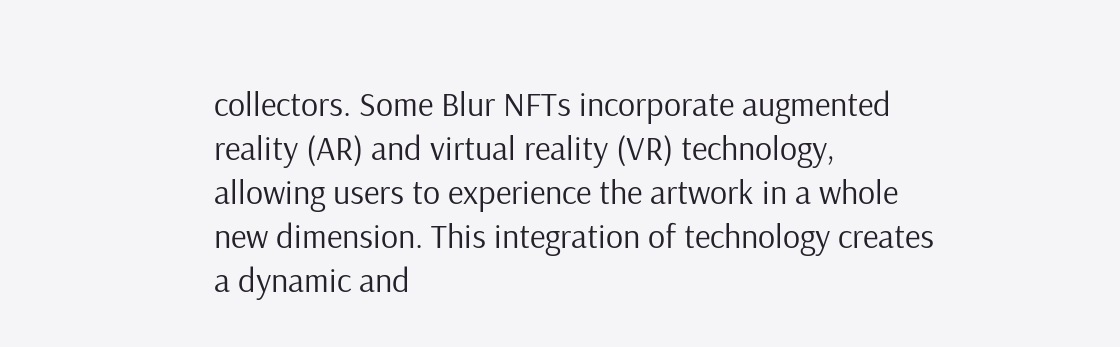collectors. Some Blur NFTs incorporate augmented reality (AR) and virtual reality (VR) technology, allowing users to experience the artwork in a whole new dimension. This integration of technology creates a dynamic and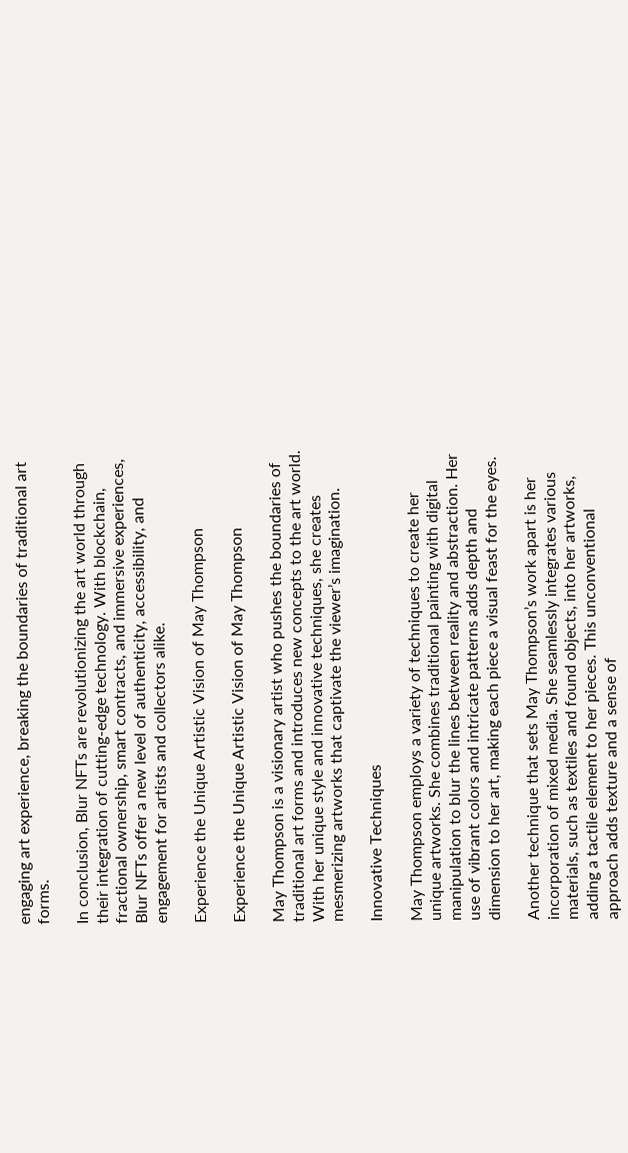engaging art experience, breaking the boundaries of traditional art forms.

In conclusion, Blur NFTs are revolutionizing the art world through their integration of cutting-edge technology. With blockchain, fractional ownership, smart contracts, and immersive experiences, Blur NFTs offer a new level of authenticity, accessibility, and engagement for artists and collectors alike.

Experience the Unique Artistic Vision of May Thompson

Experience the Unique Artistic Vision of May Thompson

May Thompson is a visionary artist who pushes the boundaries of traditional art forms and introduces new concepts to the art world. With her unique style and innovative techniques, she creates mesmerizing artworks that captivate the viewer’s imagination.

Innovative Techniques

May Thompson employs a variety of techniques to create her unique artworks. She combines traditional painting with digital manipulation to blur the lines between reality and abstraction. Her use of vibrant colors and intricate patterns adds depth and dimension to her art, making each piece a visual feast for the eyes.

Another technique that sets May Thompson’s work apart is her incorporation of mixed media. She seamlessly integrates various materials, such as textiles and found objects, into her artworks, adding a tactile element to her pieces. This unconventional approach adds texture and a sense of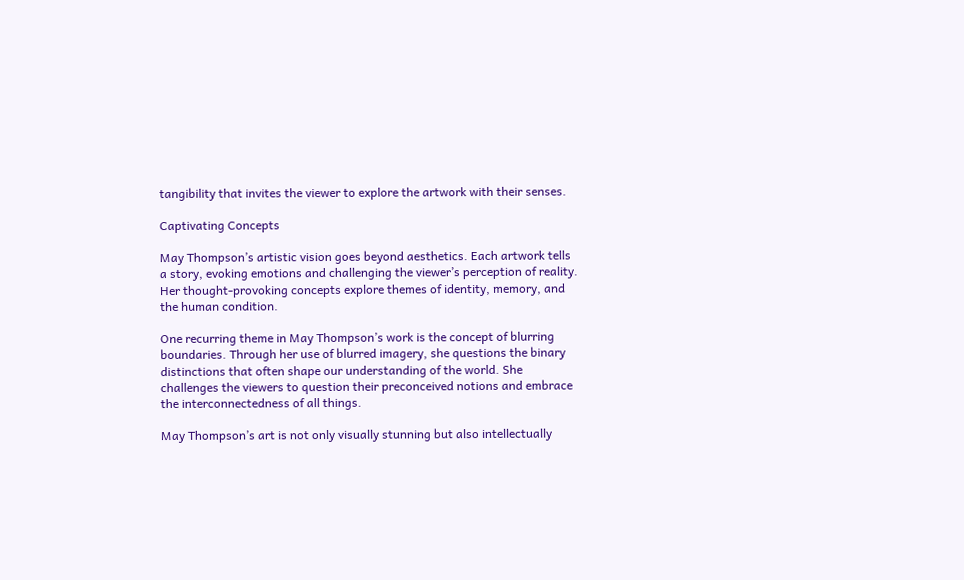tangibility that invites the viewer to explore the artwork with their senses.

Captivating Concepts

May Thompson’s artistic vision goes beyond aesthetics. Each artwork tells a story, evoking emotions and challenging the viewer’s perception of reality. Her thought-provoking concepts explore themes of identity, memory, and the human condition.

One recurring theme in May Thompson’s work is the concept of blurring boundaries. Through her use of blurred imagery, she questions the binary distinctions that often shape our understanding of the world. She challenges the viewers to question their preconceived notions and embrace the interconnectedness of all things.

May Thompson’s art is not only visually stunning but also intellectually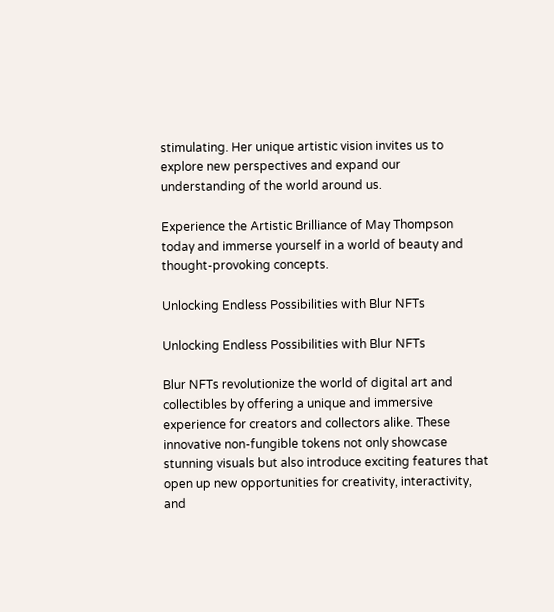stimulating. Her unique artistic vision invites us to explore new perspectives and expand our understanding of the world around us.

Experience the Artistic Brilliance of May Thompson today and immerse yourself in a world of beauty and thought-provoking concepts.

Unlocking Endless Possibilities with Blur NFTs

Unlocking Endless Possibilities with Blur NFTs

Blur NFTs revolutionize the world of digital art and collectibles by offering a unique and immersive experience for creators and collectors alike. These innovative non-fungible tokens not only showcase stunning visuals but also introduce exciting features that open up new opportunities for creativity, interactivity, and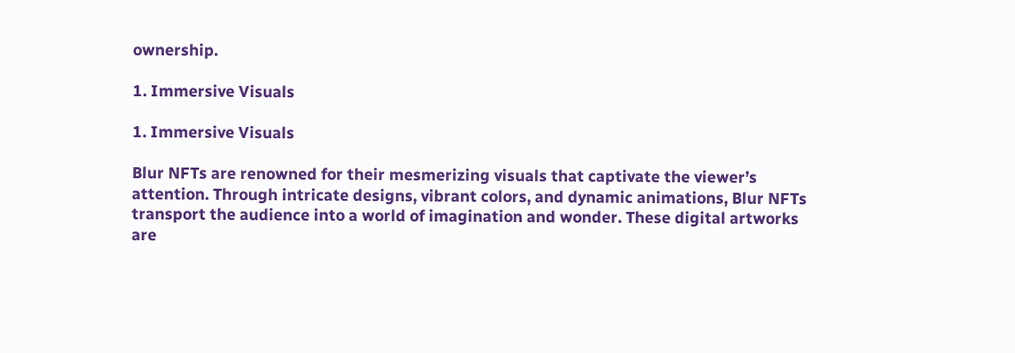ownership.

1. Immersive Visuals

1. Immersive Visuals

Blur NFTs are renowned for their mesmerizing visuals that captivate the viewer’s attention. Through intricate designs, vibrant colors, and dynamic animations, Blur NFTs transport the audience into a world of imagination and wonder. These digital artworks are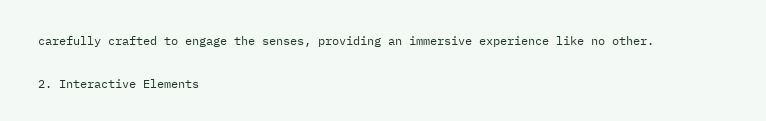carefully crafted to engage the senses, providing an immersive experience like no other.

2. Interactive Elements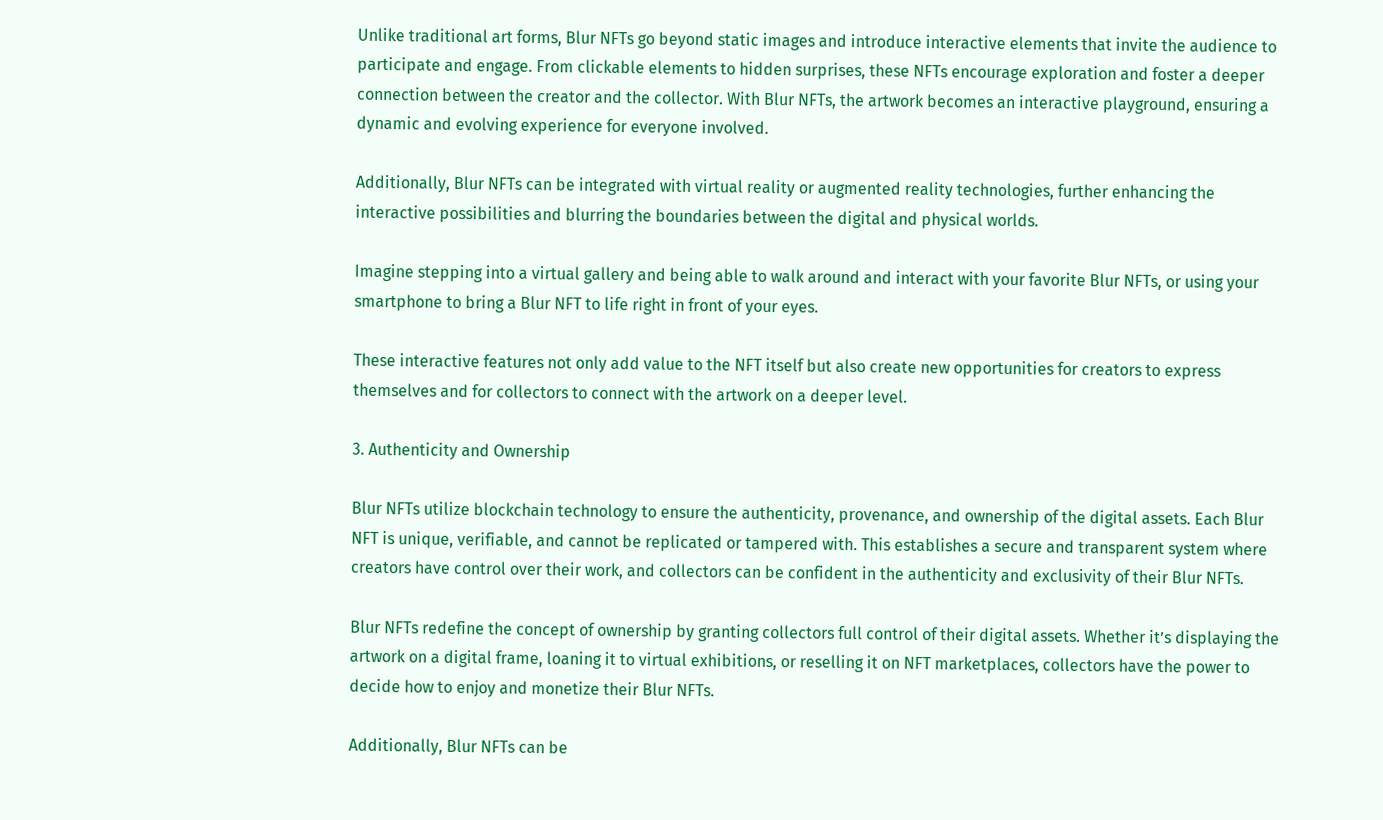Unlike traditional art forms, Blur NFTs go beyond static images and introduce interactive elements that invite the audience to participate and engage. From clickable elements to hidden surprises, these NFTs encourage exploration and foster a deeper connection between the creator and the collector. With Blur NFTs, the artwork becomes an interactive playground, ensuring a dynamic and evolving experience for everyone involved.

Additionally, Blur NFTs can be integrated with virtual reality or augmented reality technologies, further enhancing the interactive possibilities and blurring the boundaries between the digital and physical worlds.

Imagine stepping into a virtual gallery and being able to walk around and interact with your favorite Blur NFTs, or using your smartphone to bring a Blur NFT to life right in front of your eyes.

These interactive features not only add value to the NFT itself but also create new opportunities for creators to express themselves and for collectors to connect with the artwork on a deeper level.

3. Authenticity and Ownership

Blur NFTs utilize blockchain technology to ensure the authenticity, provenance, and ownership of the digital assets. Each Blur NFT is unique, verifiable, and cannot be replicated or tampered with. This establishes a secure and transparent system where creators have control over their work, and collectors can be confident in the authenticity and exclusivity of their Blur NFTs.

Blur NFTs redefine the concept of ownership by granting collectors full control of their digital assets. Whether it’s displaying the artwork on a digital frame, loaning it to virtual exhibitions, or reselling it on NFT marketplaces, collectors have the power to decide how to enjoy and monetize their Blur NFTs.

Additionally, Blur NFTs can be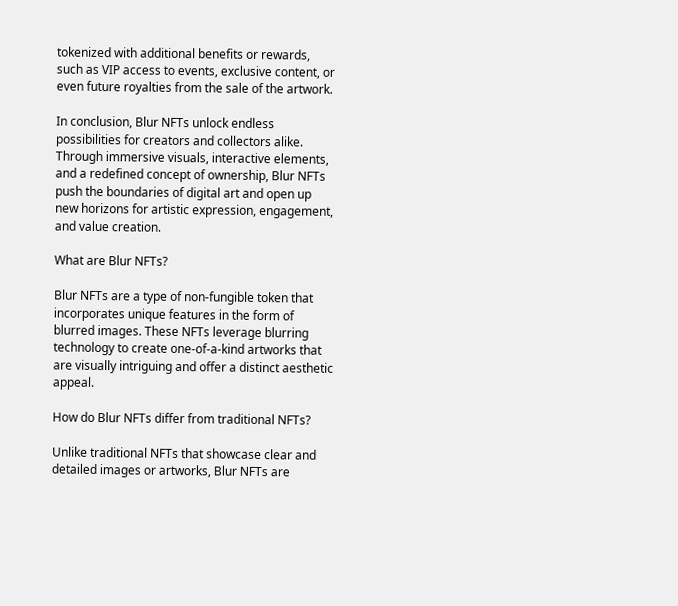tokenized with additional benefits or rewards, such as VIP access to events, exclusive content, or even future royalties from the sale of the artwork.

In conclusion, Blur NFTs unlock endless possibilities for creators and collectors alike. Through immersive visuals, interactive elements, and a redefined concept of ownership, Blur NFTs push the boundaries of digital art and open up new horizons for artistic expression, engagement, and value creation.

What are Blur NFTs?

Blur NFTs are a type of non-fungible token that incorporates unique features in the form of blurred images. These NFTs leverage blurring technology to create one-of-a-kind artworks that are visually intriguing and offer a distinct aesthetic appeal.

How do Blur NFTs differ from traditional NFTs?

Unlike traditional NFTs that showcase clear and detailed images or artworks, Blur NFTs are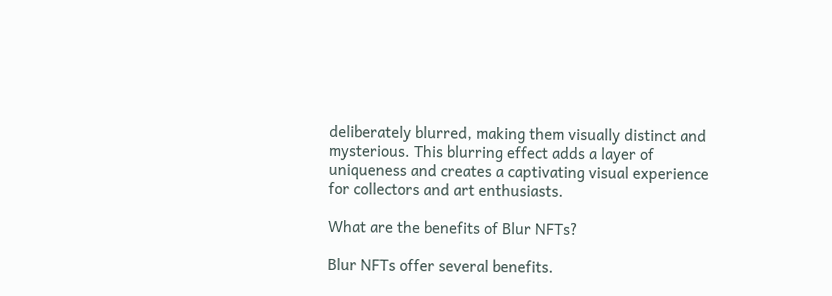deliberately blurred, making them visually distinct and mysterious. This blurring effect adds a layer of uniqueness and creates a captivating visual experience for collectors and art enthusiasts.

What are the benefits of Blur NFTs?

Blur NFTs offer several benefits.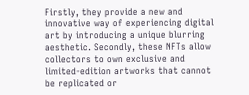Firstly, they provide a new and innovative way of experiencing digital art by introducing a unique blurring aesthetic. Secondly, these NFTs allow collectors to own exclusive and limited-edition artworks that cannot be replicated or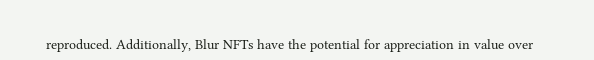reproduced. Additionally, Blur NFTs have the potential for appreciation in value over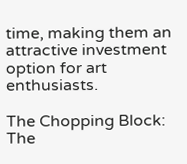time, making them an attractive investment option for art enthusiasts.

The Chopping Block: The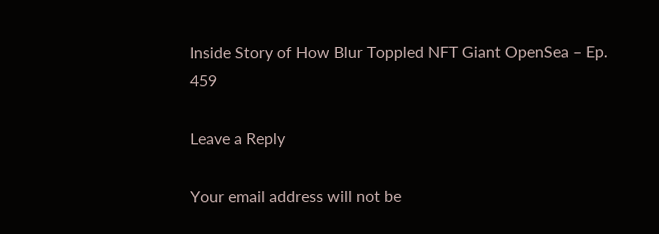Inside Story of How Blur Toppled NFT Giant OpenSea – Ep. 459

Leave a Reply

Your email address will not be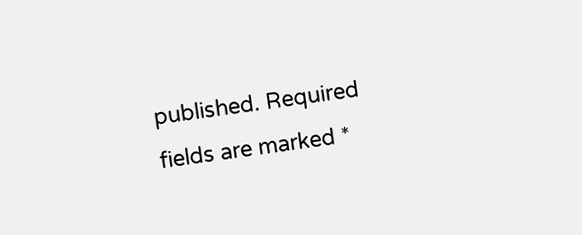published. Required fields are marked *